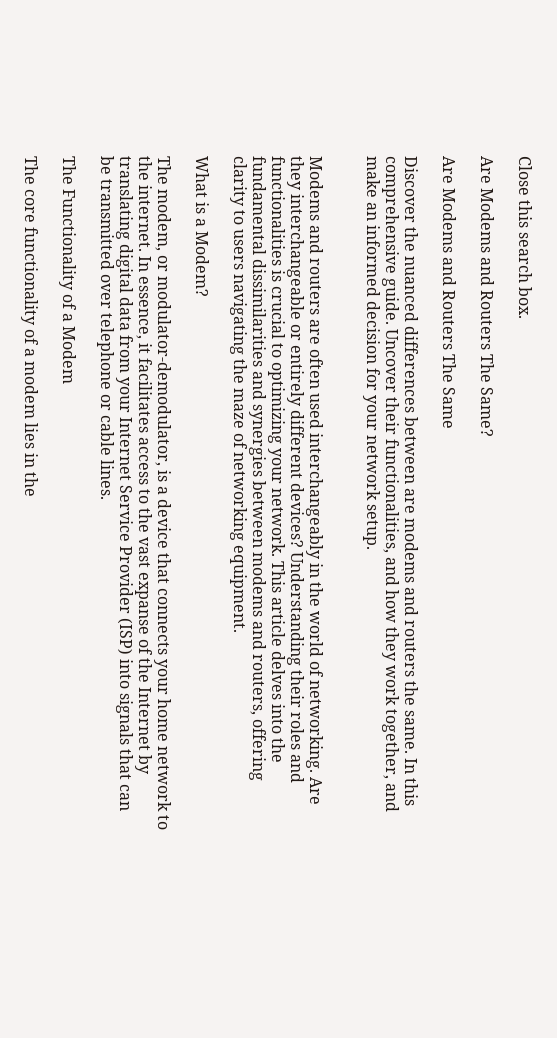Close this search box.

Are Modems and Routers The Same?

Are Modems and Routers The Same

Discover the nuanced differences between are modems and routers the same. In this comprehensive guide. Uncover their functionalities, and how they work together, and make an informed decision for your network setup.


Modems and routers are often used interchangeably in the world of networking. Are they interchangeable or entirely different devices? Understanding their roles and functionalities is crucial to optimizing your network. This article delves into the fundamental dissimilarities and synergies between modems and routers, offering clarity to users navigating the maze of networking equipment.

What is a Modem?

The modem, or modulator-demodulator, is a device that connects your home network to the internet. In essence, it facilitates access to the vast expanse of the Internet by translating digital data from your Internet Service Provider (ISP) into signals that can be transmitted over telephone or cable lines.

The Functionality of a Modem

The core functionality of a modem lies in the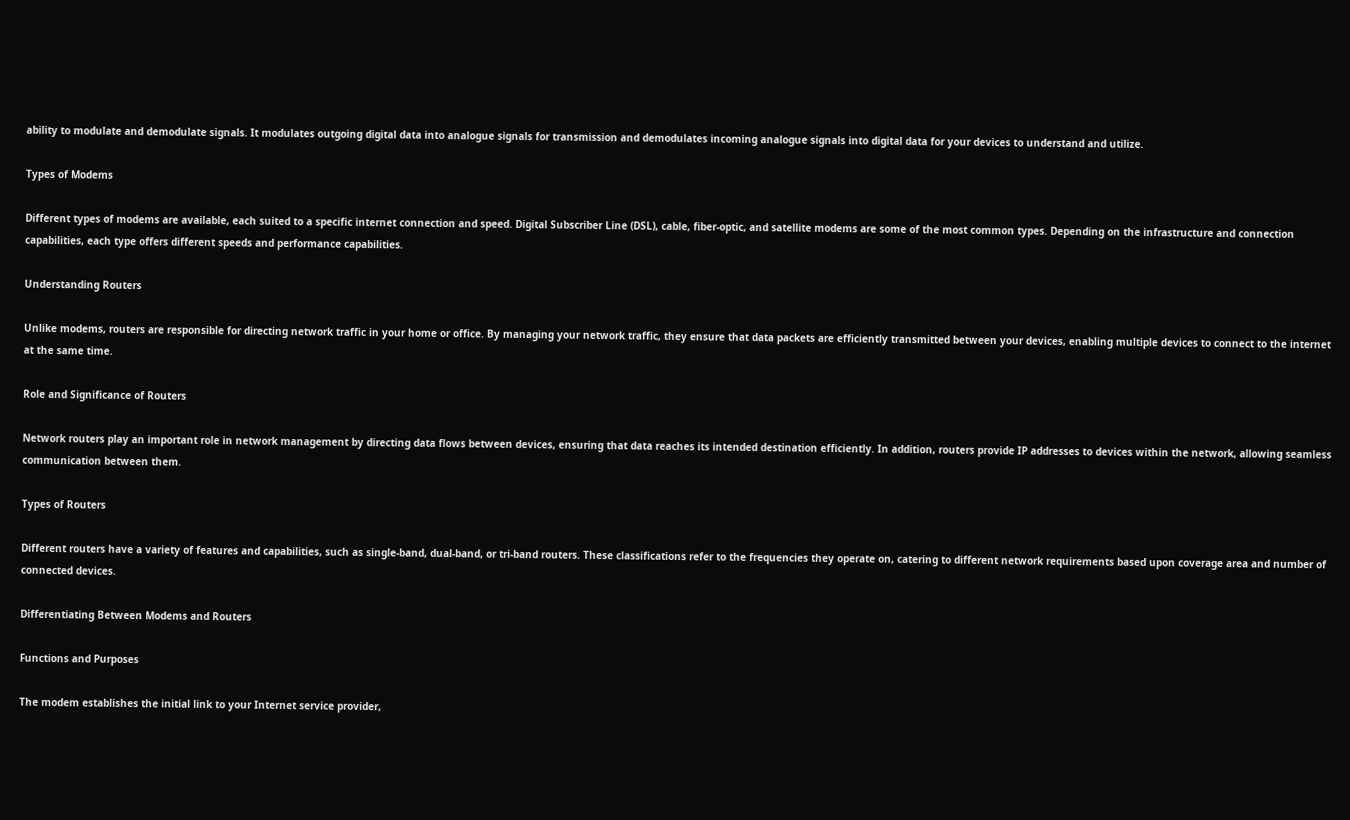ability to modulate and demodulate signals. It modulates outgoing digital data into analogue signals for transmission and demodulates incoming analogue signals into digital data for your devices to understand and utilize.

Types of Modems

Different types of modems are available, each suited to a specific internet connection and speed. Digital Subscriber Line (DSL), cable, fiber-optic, and satellite modems are some of the most common types. Depending on the infrastructure and connection capabilities, each type offers different speeds and performance capabilities.

Understanding Routers

Unlike modems, routers are responsible for directing network traffic in your home or office. By managing your network traffic, they ensure that data packets are efficiently transmitted between your devices, enabling multiple devices to connect to the internet at the same time.

Role and Significance of Routers

Network routers play an important role in network management by directing data flows between devices, ensuring that data reaches its intended destination efficiently. In addition, routers provide IP addresses to devices within the network, allowing seamless communication between them.

Types of Routers

Different routers have a variety of features and capabilities, such as single-band, dual-band, or tri-band routers. These classifications refer to the frequencies they operate on, catering to different network requirements based upon coverage area and number of connected devices.

Differentiating Between Modems and Routers

Functions and Purposes

The modem establishes the initial link to your Internet service provider,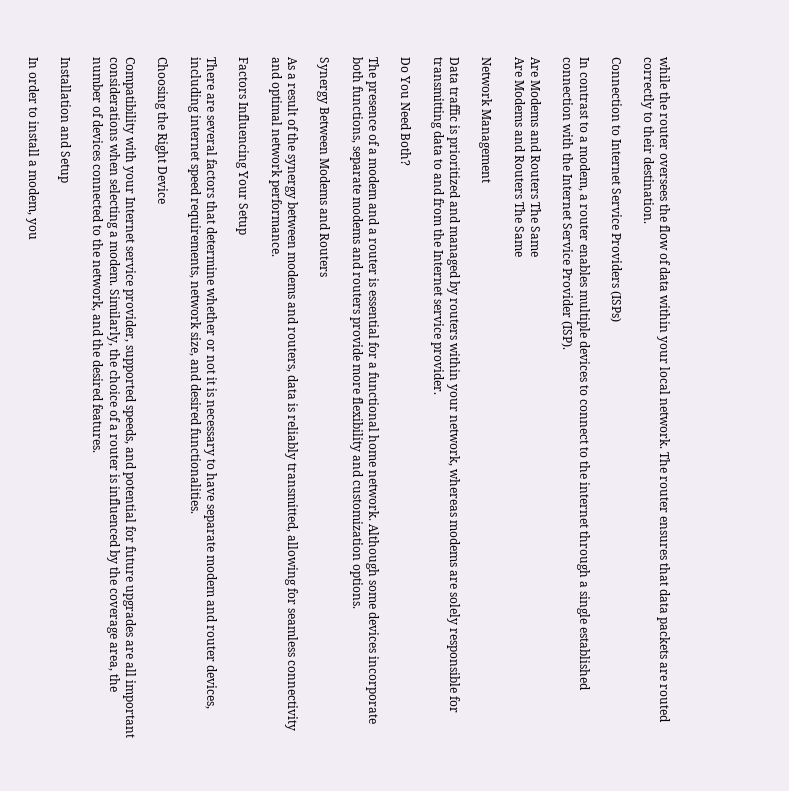while the router oversees the flow of data within your local network. The router ensures that data packets are routed correctly to their destination.

Connection to Internet Service Providers (ISPs)

In contrast to a modem, a router enables multiple devices to connect to the internet through a single established connection with the Internet Service Provider (ISP).

Are Modems and Routers The Same
Are Modems and Routers The Same

Network Management

Data traffic is prioritized and managed by routers within your network, whereas modems are solely responsible for transmitting data to and from the Internet service provider.

Do You Need Both?

The presence of a modem and a router is essential for a functional home network. Although some devices incorporate both functions, separate modems and routers provide more flexibility and customization options.

Synergy Between Modems and Routers

As a result of the synergy between modems and routers, data is reliably transmitted, allowing for seamless connectivity and optimal network performance.

Factors Influencing Your Setup

There are several factors that determine whether or not it is necessary to have separate modem and router devices, including internet speed requirements, network size, and desired functionalities.

Choosing the Right Device

Compatibility with your Internet service provider, supported speeds, and potential for future upgrades are all important considerations when selecting a modem. Similarly, the choice of a router is influenced by the coverage area, the number of devices connected to the network, and the desired features.

Installation and Setup

In order to install a modem, you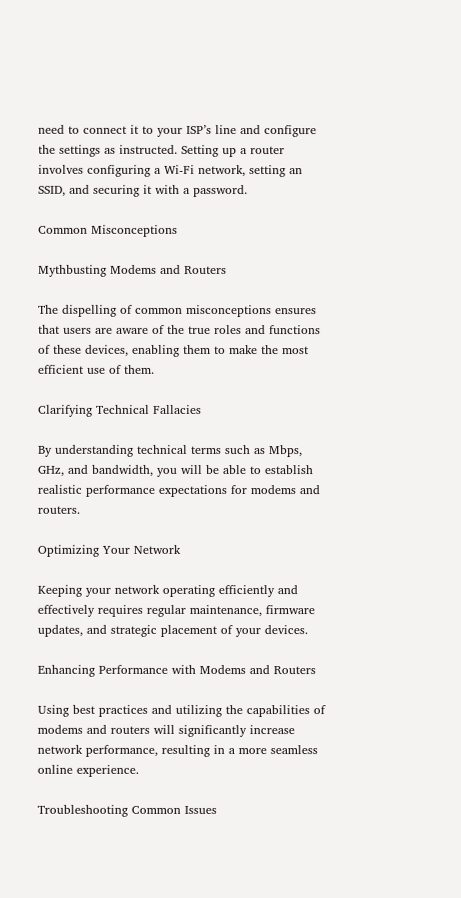need to connect it to your ISP’s line and configure the settings as instructed. Setting up a router involves configuring a Wi-Fi network, setting an SSID, and securing it with a password.

Common Misconceptions

Mythbusting Modems and Routers

The dispelling of common misconceptions ensures that users are aware of the true roles and functions of these devices, enabling them to make the most efficient use of them.

Clarifying Technical Fallacies

By understanding technical terms such as Mbps, GHz, and bandwidth, you will be able to establish realistic performance expectations for modems and routers.

Optimizing Your Network

Keeping your network operating efficiently and effectively requires regular maintenance, firmware updates, and strategic placement of your devices.

Enhancing Performance with Modems and Routers

Using best practices and utilizing the capabilities of modems and routers will significantly increase network performance, resulting in a more seamless online experience.

Troubleshooting Common Issues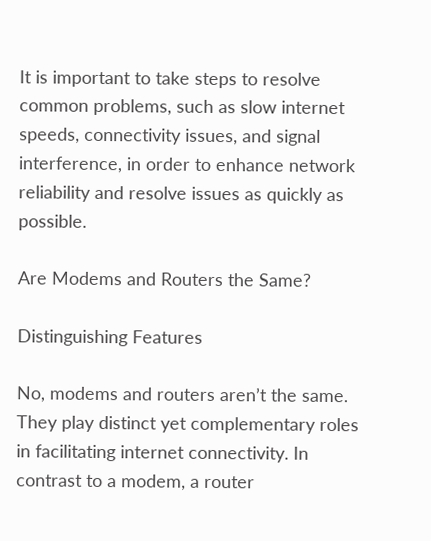It is important to take steps to resolve common problems, such as slow internet speeds, connectivity issues, and signal interference, in order to enhance network reliability and resolve issues as quickly as possible.

Are Modems and Routers the Same?

Distinguishing Features

No, modems and routers aren’t the same. They play distinct yet complementary roles in facilitating internet connectivity. In contrast to a modem, a router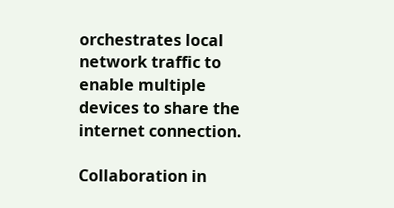orchestrates local network traffic to enable multiple devices to share the internet connection.

Collaboration in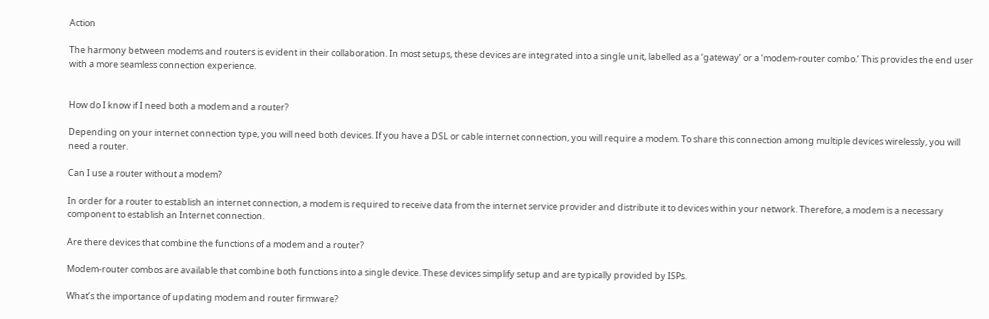Action

The harmony between modems and routers is evident in their collaboration. In most setups, these devices are integrated into a single unit, labelled as a ‘gateway’ or a ‘modem-router combo.’ This provides the end user with a more seamless connection experience.


How do I know if I need both a modem and a router?

Depending on your internet connection type, you will need both devices. If you have a DSL or cable internet connection, you will require a modem. To share this connection among multiple devices wirelessly, you will need a router.

Can I use a router without a modem?

In order for a router to establish an internet connection, a modem is required to receive data from the internet service provider and distribute it to devices within your network. Therefore, a modem is a necessary component to establish an Internet connection.

Are there devices that combine the functions of a modem and a router?

Modem-router combos are available that combine both functions into a single device. These devices simplify setup and are typically provided by ISPs.

What’s the importance of updating modem and router firmware?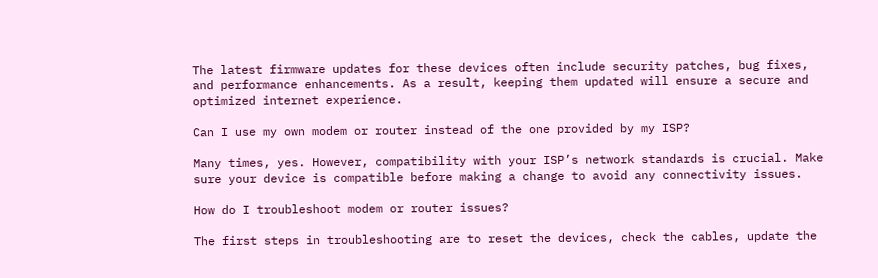The latest firmware updates for these devices often include security patches, bug fixes, and performance enhancements. As a result, keeping them updated will ensure a secure and optimized internet experience.

Can I use my own modem or router instead of the one provided by my ISP?

Many times, yes. However, compatibility with your ISP’s network standards is crucial. Make sure your device is compatible before making a change to avoid any connectivity issues.

How do I troubleshoot modem or router issues?

The first steps in troubleshooting are to reset the devices, check the cables, update the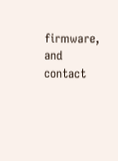firmware, and contact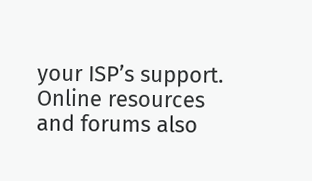your ISP’s support. Online resources and forums also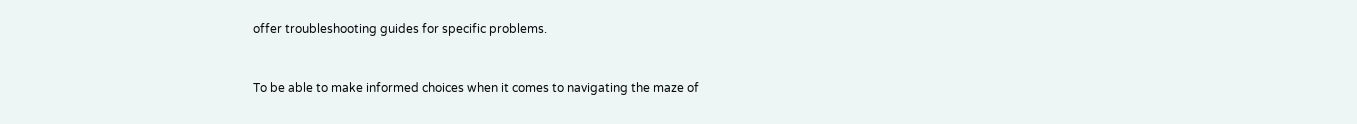offer troubleshooting guides for specific problems.


To be able to make informed choices when it comes to navigating the maze of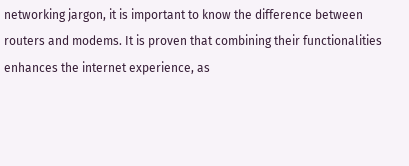networking jargon, it is important to know the difference between routers and modems. It is proven that combining their functionalities enhances the internet experience, as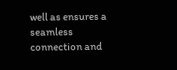well as ensures a seamless connection and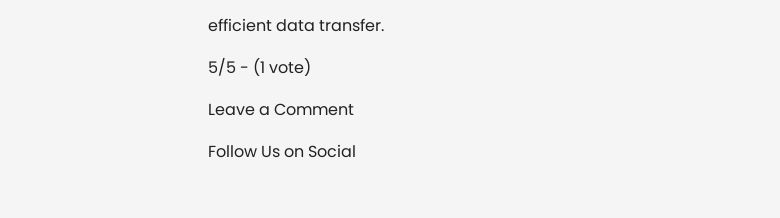efficient data transfer.

5/5 - (1 vote)

Leave a Comment

Follow Us on Social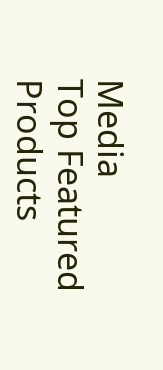Media
Top Featured Products